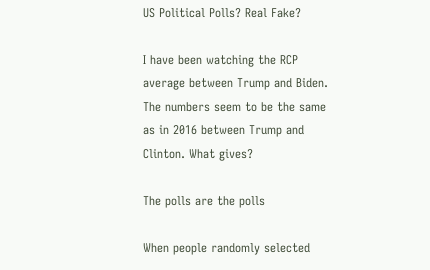US Political Polls? Real Fake?

I have been watching the RCP average between Trump and Biden. The numbers seem to be the same as in 2016 between Trump and Clinton. What gives?

The polls are the polls

When people randomly selected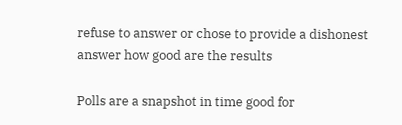refuse to answer or chose to provide a dishonest answer how good are the results

Polls are a snapshot in time good for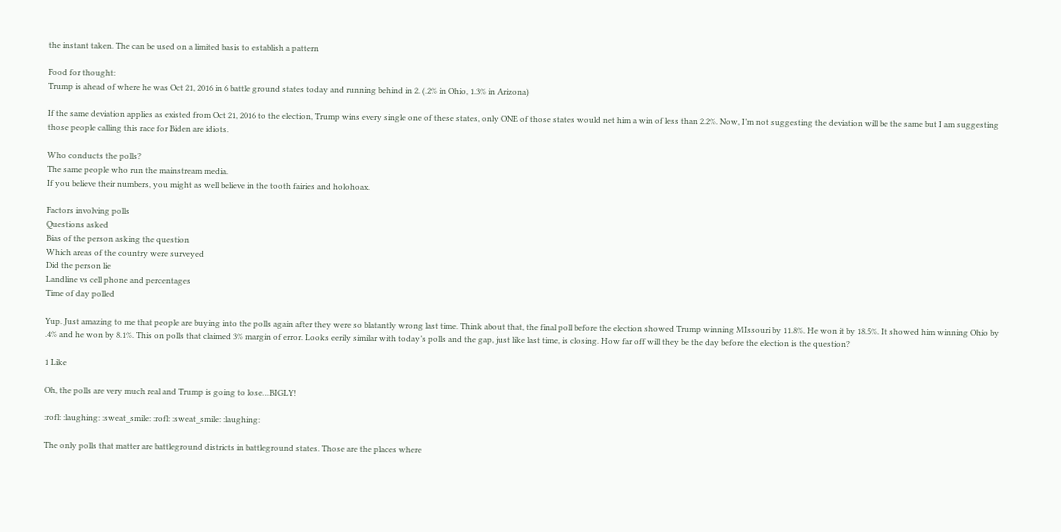the instant taken. The can be used on a limited basis to establish a pattern

Food for thought:
Trump is ahead of where he was Oct 21, 2016 in 6 battle ground states today and running behind in 2. (.2% in Ohio, 1.3% in Arizona)

If the same deviation applies as existed from Oct 21, 2016 to the election, Trump wins every single one of these states, only ONE of those states would net him a win of less than 2.2%. Now, I’m not suggesting the deviation will be the same but I am suggesting those people calling this race for Biden are idiots.

Who conducts the polls?
The same people who run the mainstream media.
If you believe their numbers, you might as well believe in the tooth fairies and holohoax.

Factors involving polls
Questions asked
Bias of the person asking the question
Which areas of the country were surveyed
Did the person lie
Landline vs cell phone and percentages
Time of day polled

Yup. Just amazing to me that people are buying into the polls again after they were so blatantly wrong last time. Think about that, the final poll before the election showed Trump winning MIssouri by 11.8%. He won it by 18.5%. It showed him winning Ohio by .4% and he won by 8.1%. This on polls that claimed 3% margin of error. Looks eerily similar with today’s polls and the gap, just like last time, is closing. How far off will they be the day before the election is the question?

1 Like

Oh, the polls are very much real and Trump is going to lose…BIGLY!

:rofl: :laughing: :sweat_smile: :rofl: :sweat_smile: :laughing:

The only polls that matter are battleground districts in battleground states. Those are the places where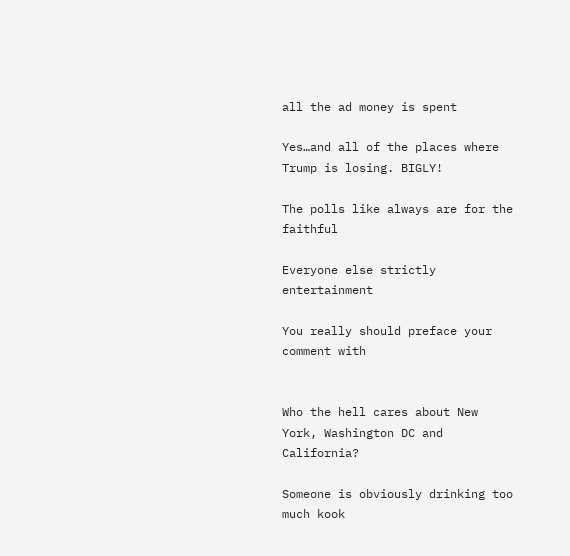all the ad money is spent

Yes…and all of the places where Trump is losing. BIGLY!

The polls like always are for the faithful

Everyone else strictly entertainment

You really should preface your comment with


Who the hell cares about New York, Washington DC and California?

Someone is obviously drinking too much kook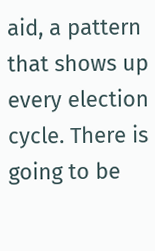aid, a pattern that shows up every election cycle. There is going to be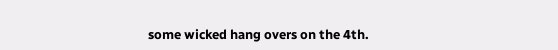some wicked hang overs on the 4th.